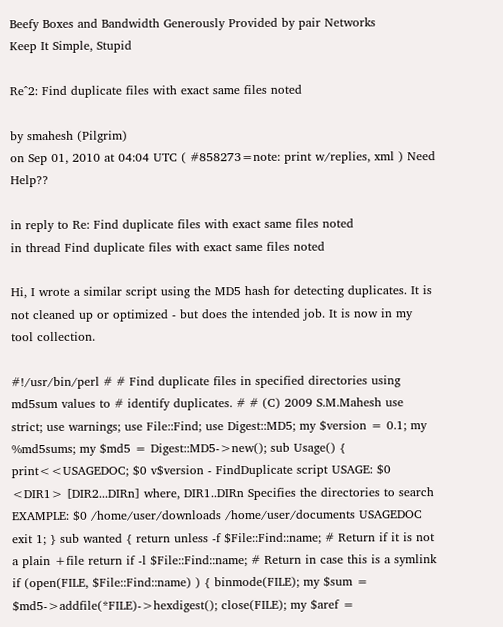Beefy Boxes and Bandwidth Generously Provided by pair Networks
Keep It Simple, Stupid

Re^2: Find duplicate files with exact same files noted

by smahesh (Pilgrim)
on Sep 01, 2010 at 04:04 UTC ( #858273=note: print w/replies, xml ) Need Help??

in reply to Re: Find duplicate files with exact same files noted
in thread Find duplicate files with exact same files noted

Hi, I wrote a similar script using the MD5 hash for detecting duplicates. It is not cleaned up or optimized - but does the intended job. It is now in my tool collection.

#!/usr/bin/perl # # Find duplicate files in specified directories using md5sum values to # identify duplicates. # # (C) 2009 S.M.Mahesh use strict; use warnings; use File::Find; use Digest::MD5; my $version = 0.1; my %md5sums; my $md5 = Digest::MD5->new(); sub Usage() { print<<USAGEDOC; $0 v$version - FindDuplicate script USAGE: $0 <DIR1> [DIR2...DIRn] where, DIR1..DIRn Specifies the directories to search EXAMPLE: $0 /home/user/downloads /home/user/documents USAGEDOC exit 1; } sub wanted { return unless -f $File::Find::name; # Return if it is not a plain +file return if -l $File::Find::name; # Return in case this is a symlink if (open(FILE, $File::Find::name) ) { binmode(FILE); my $sum = $md5->addfile(*FILE)->hexdigest(); close(FILE); my $aref =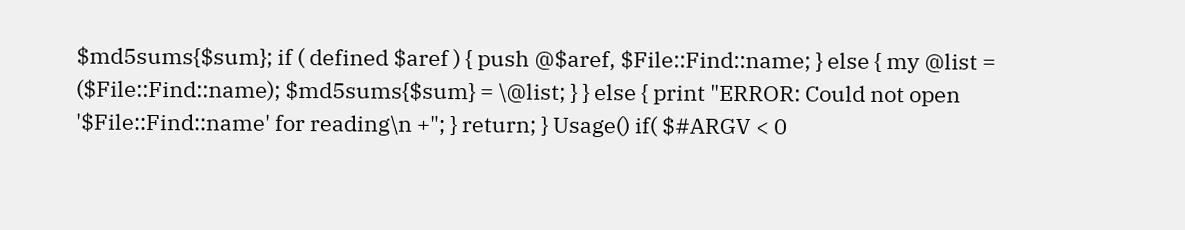$md5sums{$sum}; if ( defined $aref ) { push @$aref, $File::Find::name; } else { my @list = ($File::Find::name); $md5sums{$sum} = \@list; } } else { print "ERROR: Could not open '$File::Find::name' for reading\n +"; } return; } Usage() if( $#ARGV < 0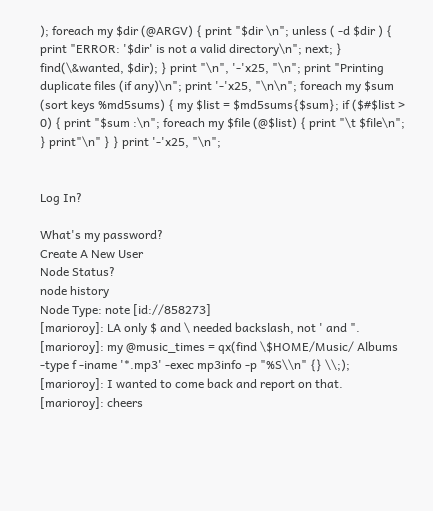); foreach my $dir (@ARGV) { print "$dir \n"; unless ( -d $dir ) { print "ERROR: '$dir' is not a valid directory\n"; next; } find(\&wanted, $dir); } print "\n", '-'x25, "\n"; print "Printing duplicate files (if any)\n"; print '-'x25, "\n\n"; foreach my $sum (sort keys %md5sums) { my $list = $md5sums{$sum}; if ($#$list > 0) { print "$sum :\n"; foreach my $file (@$list) { print "\t $file\n"; } print"\n" } } print '-'x25, "\n";


Log In?

What's my password?
Create A New User
Node Status?
node history
Node Type: note [id://858273]
[marioroy]: LA only $ and \ needed backslash, not ' and ".
[marioroy]: my @music_times = qx(find \$HOME/Music/ Albums -type f -iname '*.mp3' -exec mp3info -p "%S\\n" {} \\;);
[marioroy]: I wanted to come back and report on that.
[marioroy]: cheers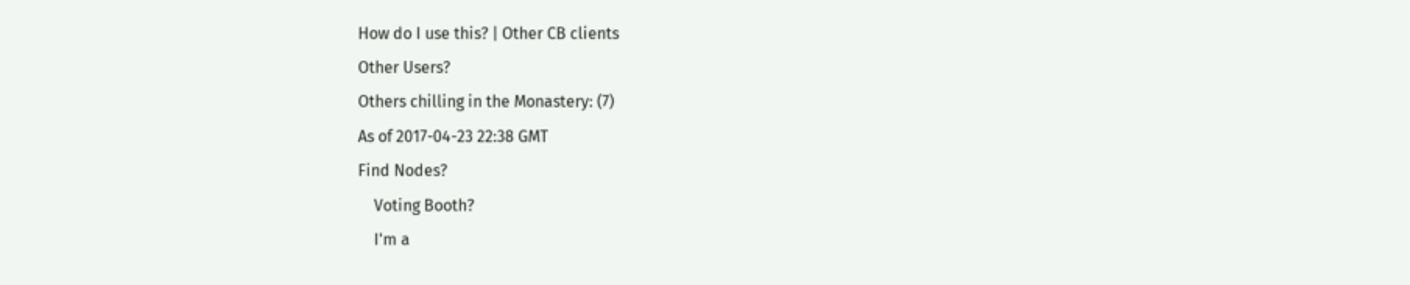How do I use this? | Other CB clients
Other Users?
Others chilling in the Monastery: (7)
As of 2017-04-23 22:38 GMT
Find Nodes?
    Voting Booth?
    I'm a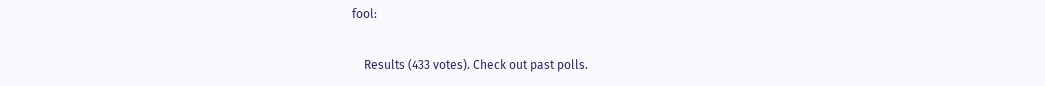fool:

    Results (433 votes). Check out past polls.